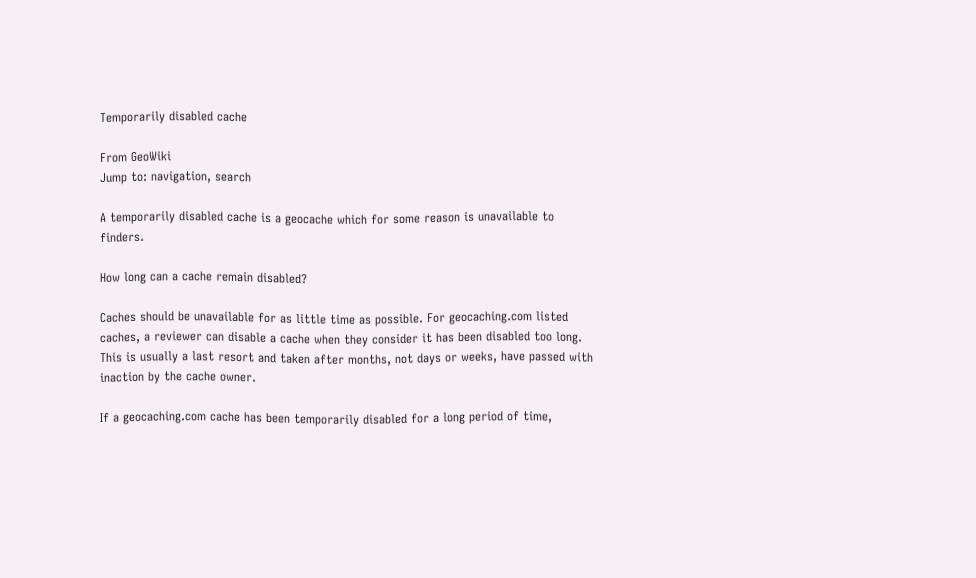Temporarily disabled cache

From GeoWiki
Jump to: navigation, search

A temporarily disabled cache is a geocache which for some reason is unavailable to finders.

How long can a cache remain disabled?

Caches should be unavailable for as little time as possible. For geocaching.com listed caches, a reviewer can disable a cache when they consider it has been disabled too long. This is usually a last resort and taken after months, not days or weeks, have passed with inaction by the cache owner.

If a geocaching.com cache has been temporarily disabled for a long period of time,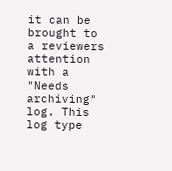it can be brought to a reviewers attention with a "Needs archiving" log. This log type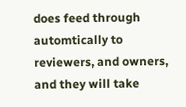does feed through automtically to reviewers, and owners, and they will take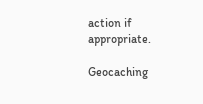action if appropriate.

Geocaching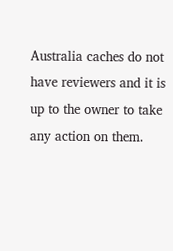Australia caches do not have reviewers and it is up to the owner to take any action on them.